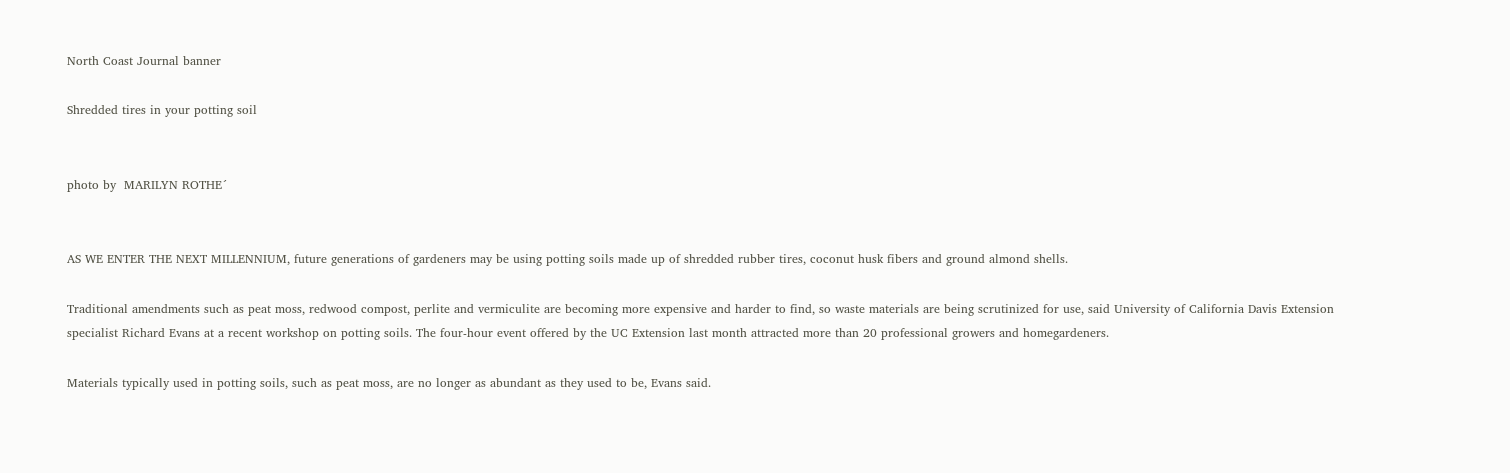North Coast Journal banner

Shredded tires in your potting soil


photo by  MARILYN ROTHE´


AS WE ENTER THE NEXT MILLENNIUM, future generations of gardeners may be using potting soils made up of shredded rubber tires, coconut husk fibers and ground almond shells.

Traditional amendments such as peat moss, redwood compost, perlite and vermiculite are becoming more expensive and harder to find, so waste materials are being scrutinized for use, said University of California Davis Extension specialist Richard Evans at a recent workshop on potting soils. The four-hour event offered by the UC Extension last month attracted more than 20 professional growers and homegardeners.

Materials typically used in potting soils, such as peat moss, are no longer as abundant as they used to be, Evans said.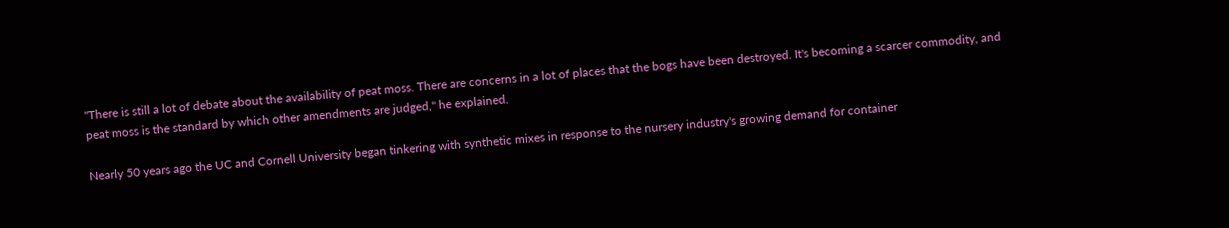"There is still a lot of debate about the availability of peat moss. There are concerns in a lot of places that the bogs have been destroyed. It's becoming a scarcer commodity, and peat moss is the standard by which other amendments are judged," he explained.

Nearly 50 years ago the UC and Cornell University began tinkering with synthetic mixes in response to the nursery industry's growing demand for container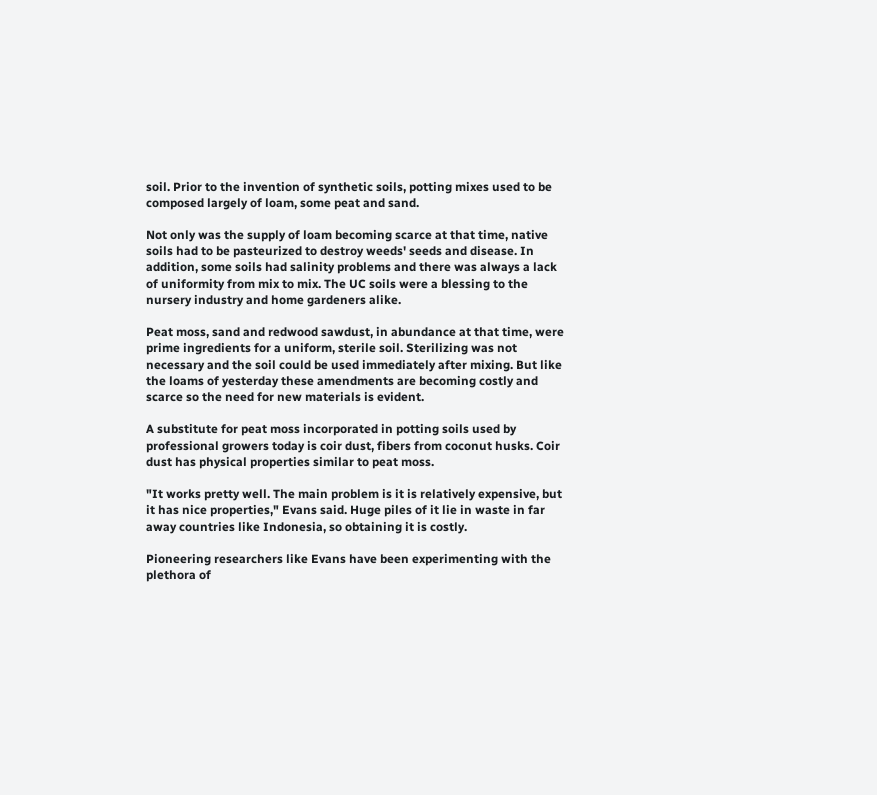soil. Prior to the invention of synthetic soils, potting mixes used to be composed largely of loam, some peat and sand.

Not only was the supply of loam becoming scarce at that time, native soils had to be pasteurized to destroy weeds' seeds and disease. In addition, some soils had salinity problems and there was always a lack of uniformity from mix to mix. The UC soils were a blessing to the nursery industry and home gardeners alike.

Peat moss, sand and redwood sawdust, in abundance at that time, were prime ingredients for a uniform, sterile soil. Sterilizing was not necessary and the soil could be used immediately after mixing. But like the loams of yesterday these amendments are becoming costly and scarce so the need for new materials is evident.

A substitute for peat moss incorporated in potting soils used by professional growers today is coir dust, fibers from coconut husks. Coir dust has physical properties similar to peat moss.

"It works pretty well. The main problem is it is relatively expensive, but it has nice properties," Evans said. Huge piles of it lie in waste in far away countries like Indonesia, so obtaining it is costly.

Pioneering researchers like Evans have been experimenting with the plethora of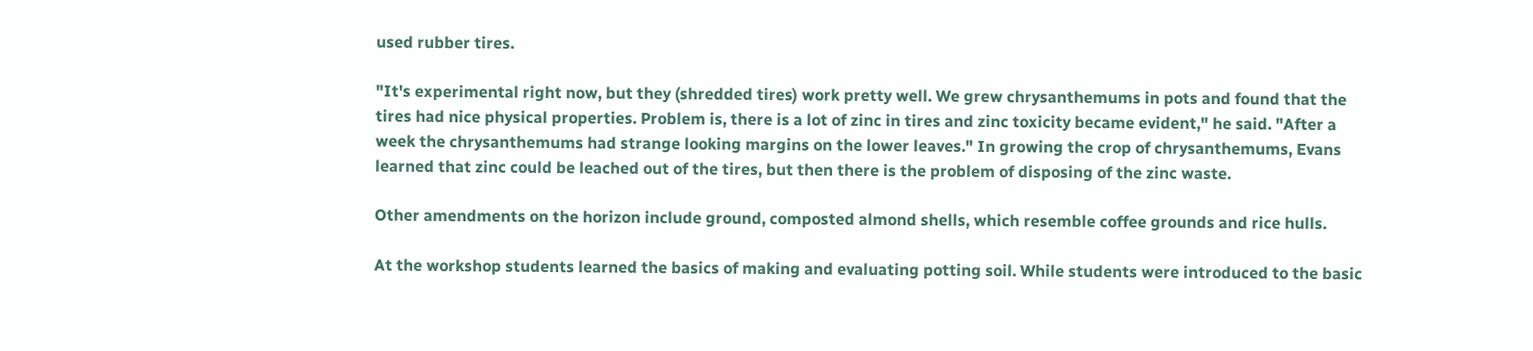used rubber tires.

"It's experimental right now, but they (shredded tires) work pretty well. We grew chrysanthemums in pots and found that the tires had nice physical properties. Problem is, there is a lot of zinc in tires and zinc toxicity became evident," he said. "After a week the chrysanthemums had strange looking margins on the lower leaves." In growing the crop of chrysanthemums, Evans learned that zinc could be leached out of the tires, but then there is the problem of disposing of the zinc waste.

Other amendments on the horizon include ground, composted almond shells, which resemble coffee grounds and rice hulls.

At the workshop students learned the basics of making and evaluating potting soil. While students were introduced to the basic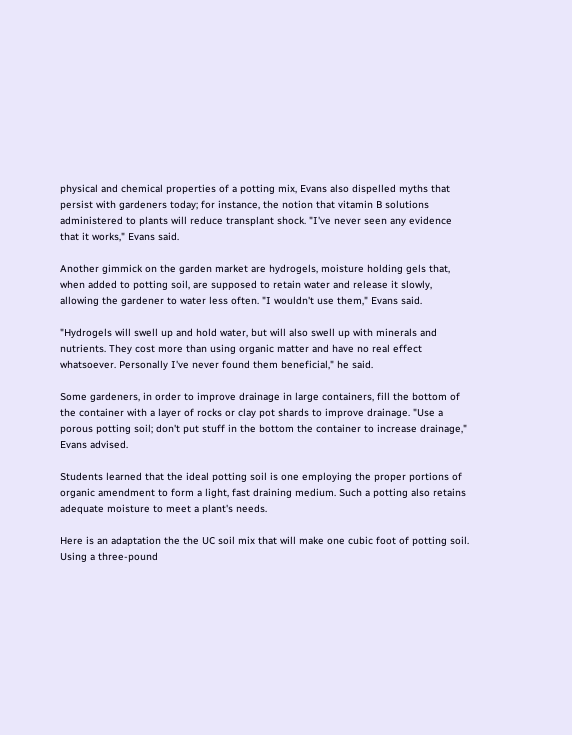physical and chemical properties of a potting mix, Evans also dispelled myths that persist with gardeners today; for instance, the notion that vitamin B solutions administered to plants will reduce transplant shock. "I've never seen any evidence that it works," Evans said.

Another gimmick on the garden market are hydrogels, moisture holding gels that, when added to potting soil, are supposed to retain water and release it slowly, allowing the gardener to water less often. "I wouldn't use them," Evans said.

"Hydrogels will swell up and hold water, but will also swell up with minerals and nutrients. They cost more than using organic matter and have no real effect whatsoever. Personally I've never found them beneficial," he said.

Some gardeners, in order to improve drainage in large containers, fill the bottom of the container with a layer of rocks or clay pot shards to improve drainage. "Use a porous potting soil; don't put stuff in the bottom the container to increase drainage," Evans advised.

Students learned that the ideal potting soil is one employing the proper portions of organic amendment to form a light, fast draining medium. Such a potting also retains adequate moisture to meet a plant's needs.

Here is an adaptation the the UC soil mix that will make one cubic foot of potting soil. Using a three-pound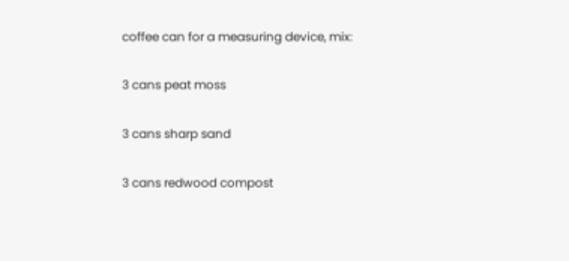coffee can for a measuring device, mix:

3 cans peat moss

3 cans sharp sand

3 cans redwood compost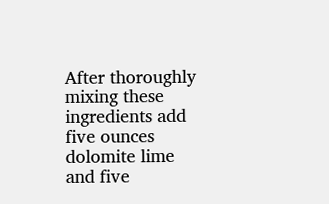After thoroughly mixing these ingredients add five ounces dolomite lime and five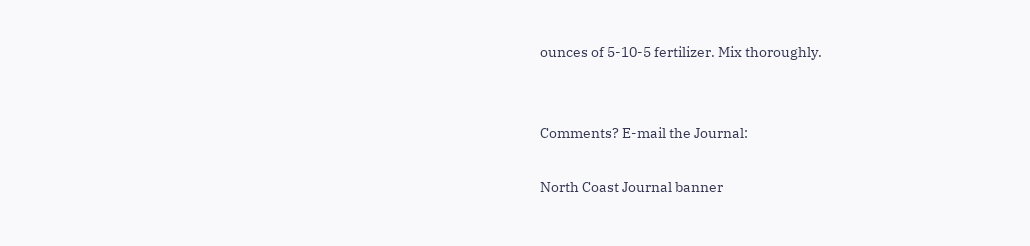ounces of 5-10-5 fertilizer. Mix thoroughly.


Comments? E-mail the Journal:

North Coast Journal banner